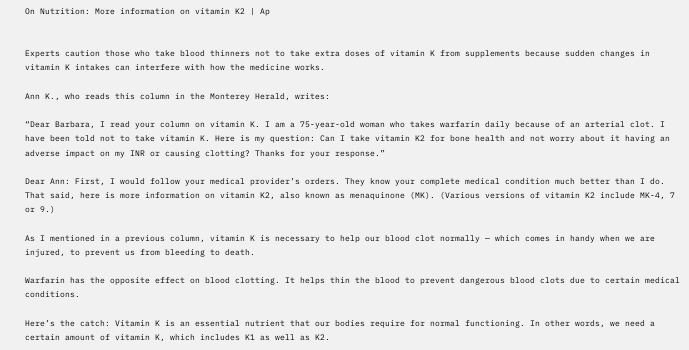On Nutrition: More information on vitamin K2 | Ap


Experts caution those who take blood thinners not to take extra doses of vitamin K from supplements because sudden changes in vitamin K intakes can interfere with how the medicine works.

Ann K., who reads this column in the Monterey Herald, writes:

“Dear Barbara, I read your column on vitamin K. I am a 75-year-old woman who takes warfarin daily because of an arterial clot. I have been told not to take vitamin K. Here is my question: Can I take vitamin K2 for bone health and not worry about it having an adverse impact on my INR or causing clotting? Thanks for your response.”

Dear Ann: First, I would follow your medical provider’s orders. They know your complete medical condition much better than I do. That said, here is more information on vitamin K2, also known as menaquinone (MK). (Various versions of vitamin K2 include MK-4, 7 or 9.)

As I mentioned in a previous column, vitamin K is necessary to help our blood clot normally — which comes in handy when we are injured, to prevent us from bleeding to death.

Warfarin has the opposite effect on blood clotting. It helps thin the blood to prevent dangerous blood clots due to certain medical conditions.

Here’s the catch: Vitamin K is an essential nutrient that our bodies require for normal functioning. In other words, we need a certain amount of vitamin K, which includes K1 as well as K2.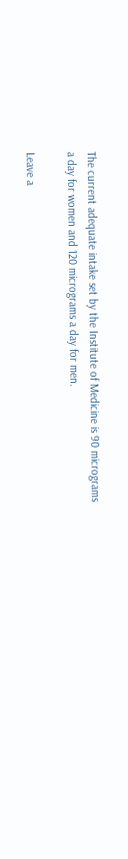The current adequate intake set by the Institute of Medicine is 90 micrograms a day for women and 120 micrograms a day for men.

Leave a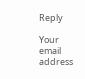Reply

Your email address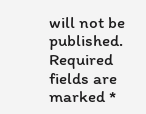will not be published. Required fields are marked *